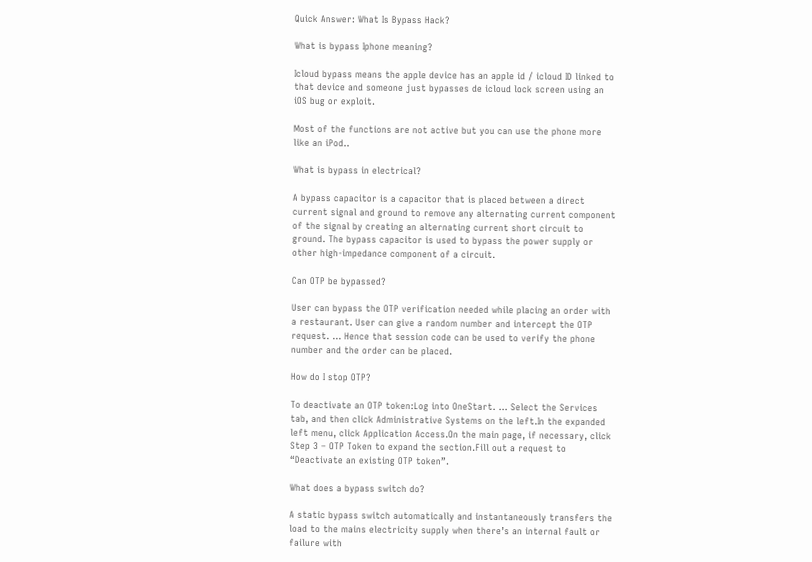Quick Answer: What Is Bypass Hack?

What is bypass Iphone meaning?

Icloud bypass means the apple device has an apple id / icloud ID linked to that device and someone just bypasses de icloud lock screen using an iOS bug or exploit.

Most of the functions are not active but you can use the phone more like an iPod..

What is bypass in electrical?

A bypass capacitor is a capacitor that is placed between a direct current signal and ground to remove any alternating current component of the signal by creating an alternating current short circuit to ground. The bypass capacitor is used to bypass the power supply or other high-impedance component of a circuit.

Can OTP be bypassed?

User can bypass the OTP verification needed while placing an order with a restaurant. User can give a random number and intercept the OTP request. … Hence that session code can be used to verify the phone number and the order can be placed.

How do I stop OTP?

To deactivate an OTP token:Log into OneStart. … Select the Services tab, and then click Administrative Systems on the left.In the expanded left menu, click Application Access.On the main page, if necessary, click Step 3 – OTP Token to expand the section.Fill out a request to “Deactivate an existing OTP token”.

What does a bypass switch do?

A static bypass switch automatically and instantaneously transfers the load to the mains electricity supply when there’s an internal fault or failure with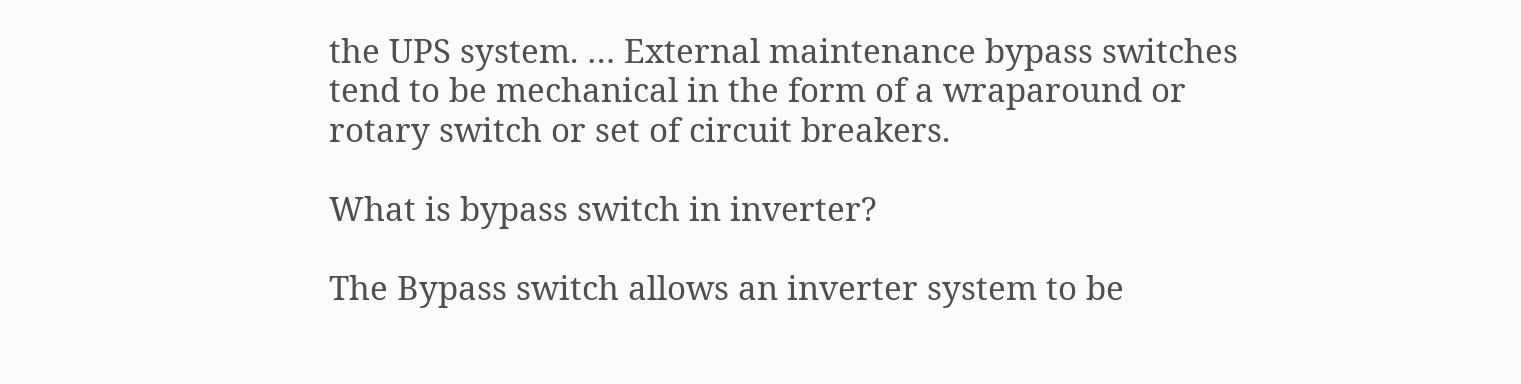the UPS system. … External maintenance bypass switches tend to be mechanical in the form of a wraparound or rotary switch or set of circuit breakers.

What is bypass switch in inverter?

The Bypass switch allows an inverter system to be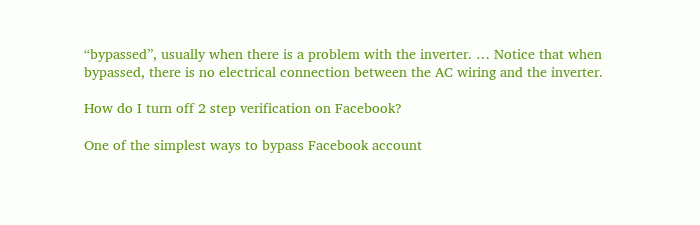“bypassed”, usually when there is a problem with the inverter. … Notice that when bypassed, there is no electrical connection between the AC wiring and the inverter.

How do I turn off 2 step verification on Facebook?

One of the simplest ways to bypass Facebook account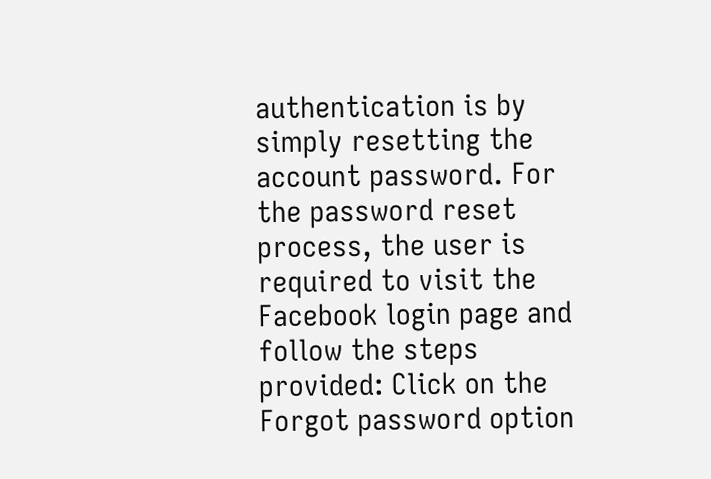authentication is by simply resetting the account password. For the password reset process, the user is required to visit the Facebook login page and follow the steps provided: Click on the Forgot password option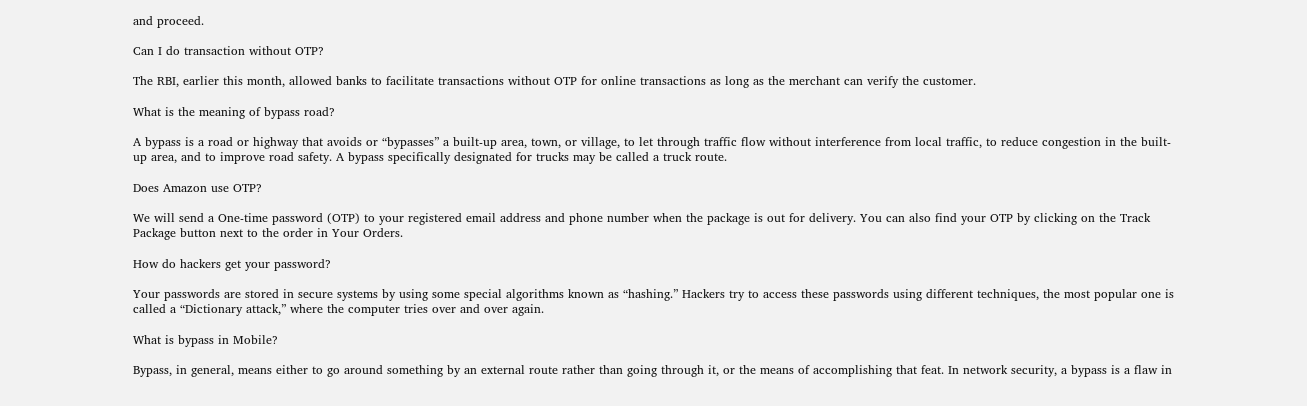and proceed.

Can I do transaction without OTP?

The RBI, earlier this month, allowed banks to facilitate transactions without OTP for online transactions as long as the merchant can verify the customer.

What is the meaning of bypass road?

A bypass is a road or highway that avoids or “bypasses” a built-up area, town, or village, to let through traffic flow without interference from local traffic, to reduce congestion in the built-up area, and to improve road safety. A bypass specifically designated for trucks may be called a truck route.

Does Amazon use OTP?

We will send a One-time password (OTP) to your registered email address and phone number when the package is out for delivery. You can also find your OTP by clicking on the Track Package button next to the order in Your Orders.

How do hackers get your password?

Your passwords are stored in secure systems by using some special algorithms known as “hashing.” Hackers try to access these passwords using different techniques, the most popular one is called a “Dictionary attack,” where the computer tries over and over again.

What is bypass in Mobile?

Bypass, in general, means either to go around something by an external route rather than going through it, or the means of accomplishing that feat. In network security, a bypass is a flaw in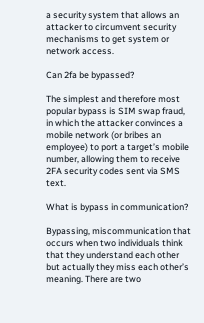a security system that allows an attacker to circumvent security mechanisms to get system or network access.

Can 2fa be bypassed?

The simplest and therefore most popular bypass is SIM swap fraud, in which the attacker convinces a mobile network (or bribes an employee) to port a target’s mobile number, allowing them to receive 2FA security codes sent via SMS text.

What is bypass in communication?

Bypassing, miscommunication that occurs when two individuals think that they understand each other but actually they miss each other’s meaning. There are two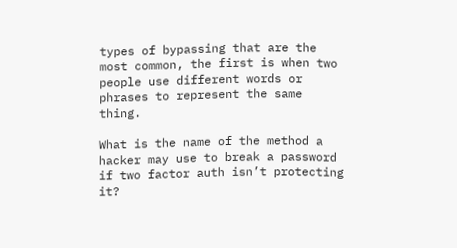types of bypassing that are the most common, the first is when two people use different words or phrases to represent the same thing.

What is the name of the method a hacker may use to break a password if two factor auth isn’t protecting it?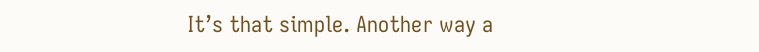It’s that simple. Another way a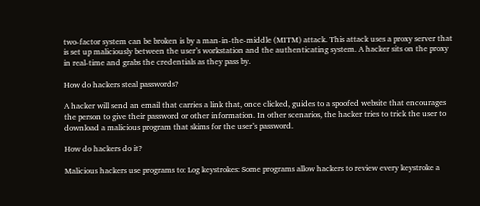two-factor system can be broken is by a man-in-the-middle (MITM) attack. This attack uses a proxy server that is set up maliciously between the user’s workstation and the authenticating system. A hacker sits on the proxy in real-time and grabs the credentials as they pass by.

How do hackers steal passwords?

A hacker will send an email that carries a link that, once clicked, guides to a spoofed website that encourages the person to give their password or other information. In other scenarios, the hacker tries to trick the user to download a malicious program that skims for the user’s password.

How do hackers do it?

Malicious hackers use programs to: Log keystrokes: Some programs allow hackers to review every keystroke a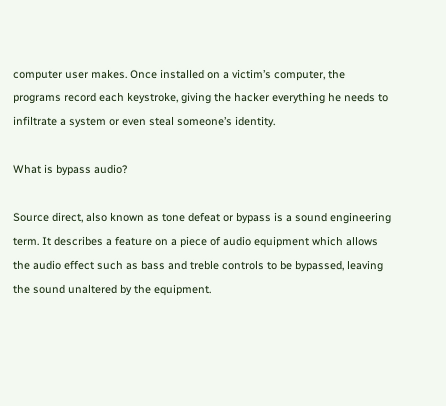computer user makes. Once installed on a victim’s computer, the programs record each keystroke, giving the hacker everything he needs to infiltrate a system or even steal someone’s identity.

What is bypass audio?

Source direct, also known as tone defeat or bypass is a sound engineering term. It describes a feature on a piece of audio equipment which allows the audio effect such as bass and treble controls to be bypassed, leaving the sound unaltered by the equipment.